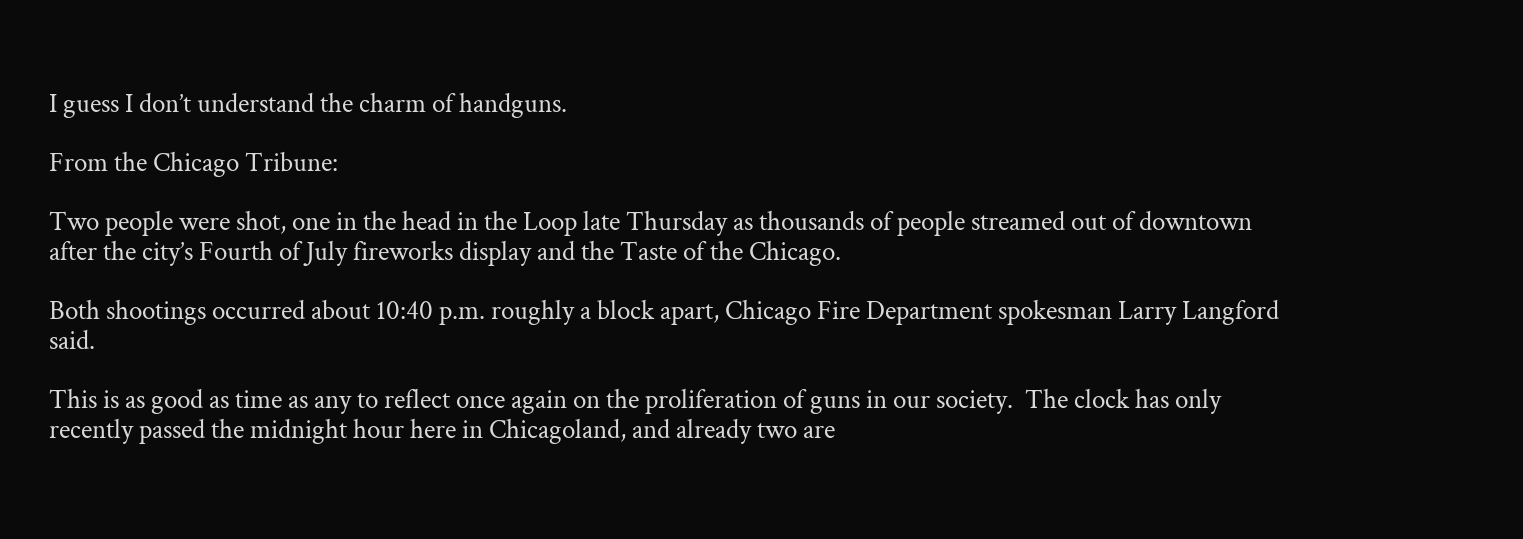I guess I don’t understand the charm of handguns.

From the Chicago Tribune:

Two people were shot, one in the head in the Loop late Thursday as thousands of people streamed out of downtown after the city’s Fourth of July fireworks display and the Taste of the Chicago.

Both shootings occurred about 10:40 p.m. roughly a block apart, Chicago Fire Department spokesman Larry Langford said.

This is as good as time as any to reflect once again on the proliferation of guns in our society.  The clock has only recently passed the midnight hour here in Chicagoland, and already two are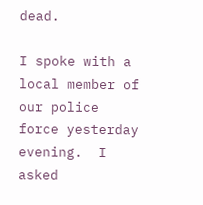dead.

I spoke with a local member of our police force yesterday evening.  I asked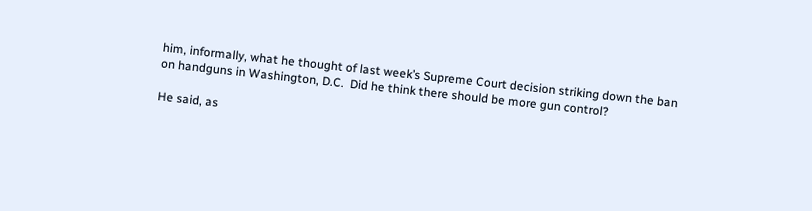him, informally, what he thought of last week’s Supreme Court decision striking down the ban on handguns in Washington, D.C.  Did he think there should be more gun control?

He said, as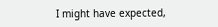I might have expected,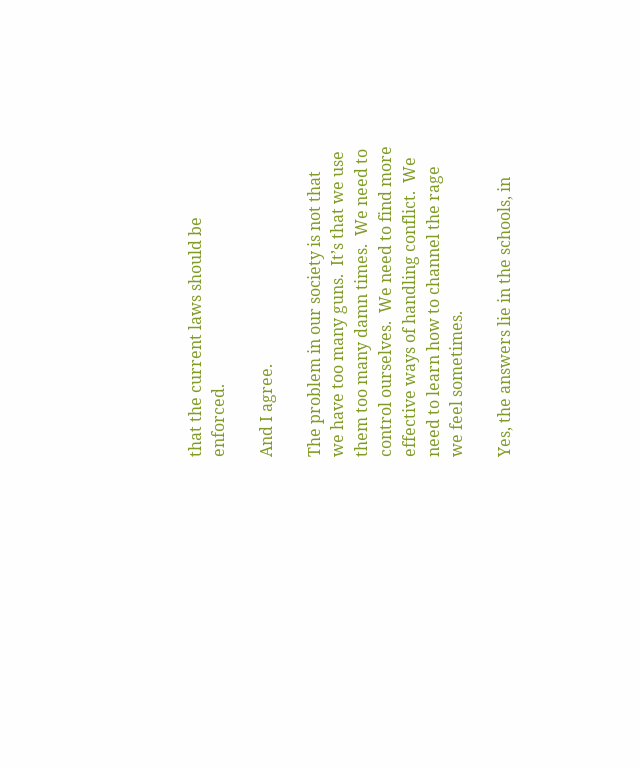that the current laws should be enforced.

And I agree.

The problem in our society is not that we have too many guns.  It’s that we use them too many damn times.  We need to control ourselves.  We need to find more effective ways of handling conflict.  We need to learn how to channel the rage we feel sometimes.

Yes, the answers lie in the schools, in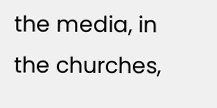the media, in the churches,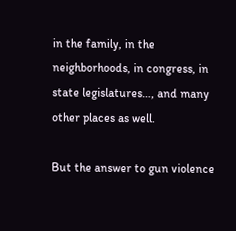in the family, in the neighborhoods, in congress, in state legislatures…, and many other places as well.

But the answer to gun violence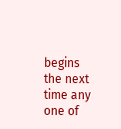begins the next time any one of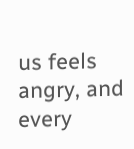us feels angry, and every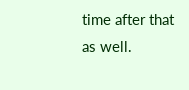time after that as well.